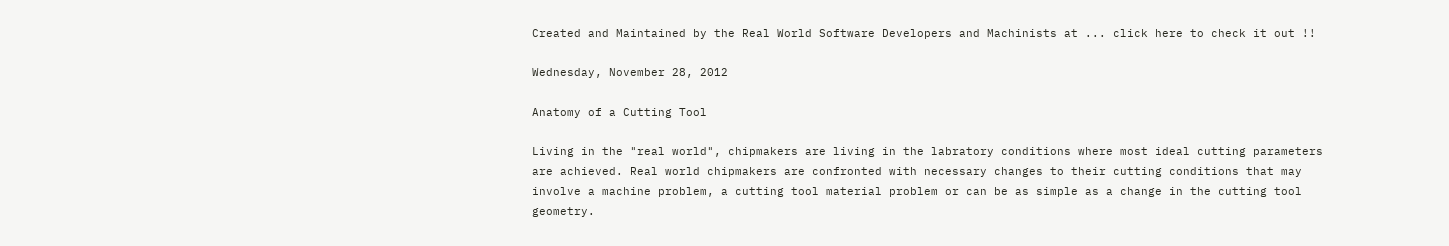Created and Maintained by the Real World Software Developers and Machinists at ... click here to check it out !!

Wednesday, November 28, 2012

Anatomy of a Cutting Tool

Living in the "real world", chipmakers are living in the labratory conditions where most ideal cutting parameters are achieved. Real world chipmakers are confronted with necessary changes to their cutting conditions that may involve a machine problem, a cutting tool material problem or can be as simple as a change in the cutting tool geometry.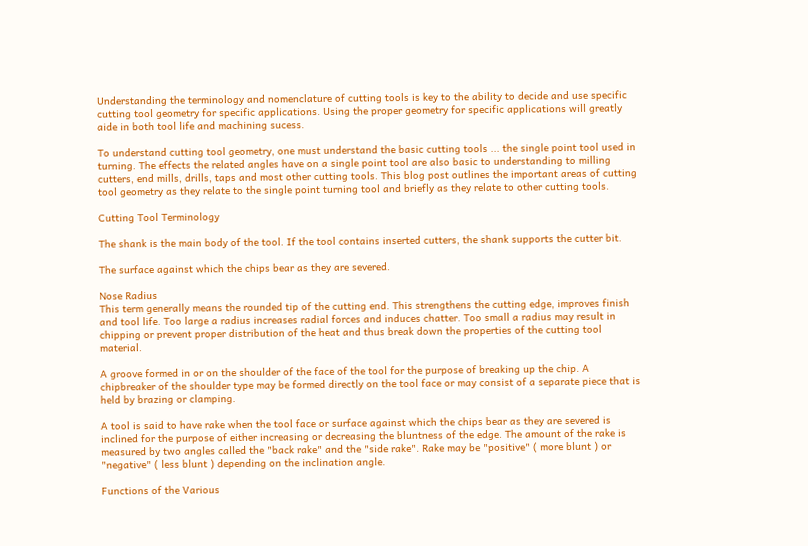Understanding the terminology and nomenclature of cutting tools is key to the ability to decide and use specific cutting tool geometry for specific applications. Using the proper geometry for specific applications will greatly aide in both tool life and machining sucess.

To understand cutting tool geometry, one must understand the basic cutting tools ... the single point tool used in turning. The effects the related angles have on a single point tool are also basic to understanding to milling cutters, end mills, drills, taps and most other cutting tools. This blog post outlines the important areas of cutting tool geometry as they relate to the single point turning tool and briefly as they relate to other cutting tools.

Cutting Tool Terminology

The shank is the main body of the tool. If the tool contains inserted cutters, the shank supports the cutter bit.

The surface against which the chips bear as they are severed.

Nose Radius
This term generally means the rounded tip of the cutting end. This strengthens the cutting edge, improves finish and tool life. Too large a radius increases radial forces and induces chatter. Too small a radius may result in chipping or prevent proper distribution of the heat and thus break down the properties of the cutting tool material.

A groove formed in or on the shoulder of the face of the tool for the purpose of breaking up the chip. A chipbreaker of the shoulder type may be formed directly on the tool face or may consist of a separate piece that is held by brazing or clamping.

A tool is said to have rake when the tool face or surface against which the chips bear as they are severed is inclined for the purpose of either increasing or decreasing the bluntness of the edge. The amount of the rake is measured by two angles called the "back rake" and the "side rake". Rake may be "positive" ( more blunt ) or "negative" ( less blunt ) depending on the inclination angle.

Functions of the Various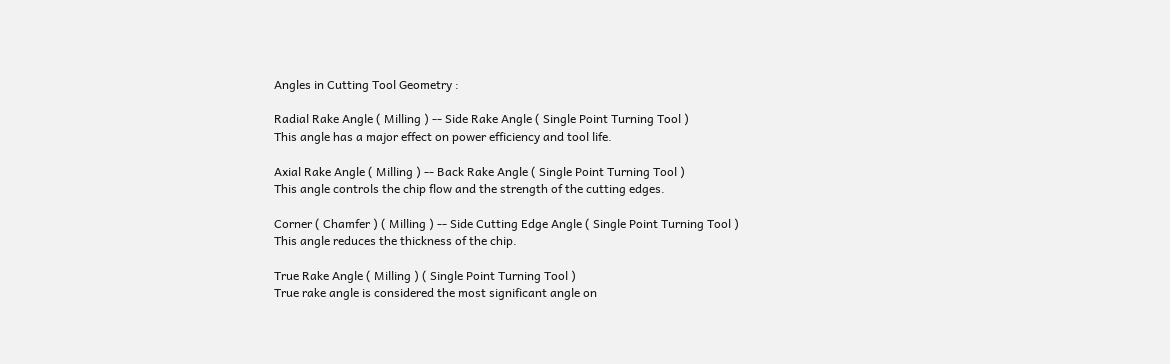Angles in Cutting Tool Geometry :

Radial Rake Angle ( Milling ) -- Side Rake Angle ( Single Point Turning Tool )
This angle has a major effect on power efficiency and tool life.

Axial Rake Angle ( Milling ) -- Back Rake Angle ( Single Point Turning Tool )
This angle controls the chip flow and the strength of the cutting edges.

Corner ( Chamfer ) ( Milling ) -- Side Cutting Edge Angle ( Single Point Turning Tool )
This angle reduces the thickness of the chip.

True Rake Angle ( Milling ) ( Single Point Turning Tool )
True rake angle is considered the most significant angle on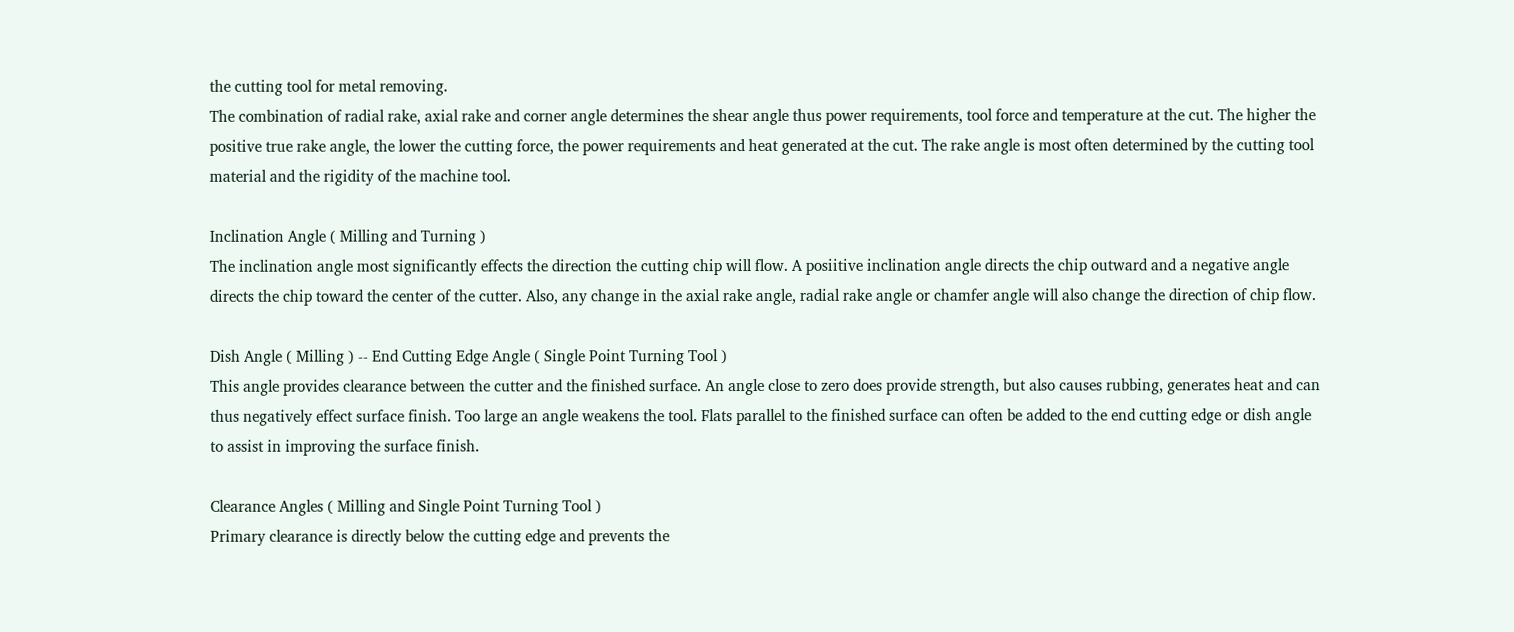the cutting tool for metal removing.
The combination of radial rake, axial rake and corner angle determines the shear angle thus power requirements, tool force and temperature at the cut. The higher the positive true rake angle, the lower the cutting force, the power requirements and heat generated at the cut. The rake angle is most often determined by the cutting tool material and the rigidity of the machine tool.

Inclination Angle ( Milling and Turning )
The inclination angle most significantly effects the direction the cutting chip will flow. A posiitive inclination angle directs the chip outward and a negative angle directs the chip toward the center of the cutter. Also, any change in the axial rake angle, radial rake angle or chamfer angle will also change the direction of chip flow.

Dish Angle ( Milling ) -- End Cutting Edge Angle ( Single Point Turning Tool )
This angle provides clearance between the cutter and the finished surface. An angle close to zero does provide strength, but also causes rubbing, generates heat and can thus negatively effect surface finish. Too large an angle weakens the tool. Flats parallel to the finished surface can often be added to the end cutting edge or dish angle to assist in improving the surface finish.

Clearance Angles ( Milling and Single Point Turning Tool )
Primary clearance is directly below the cutting edge and prevents the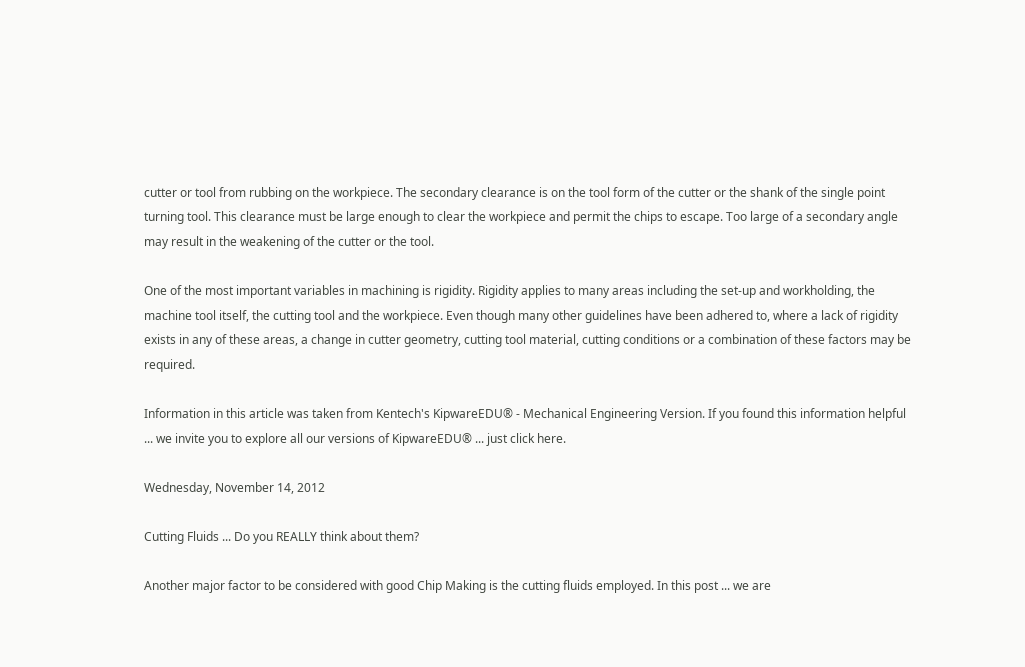cutter or tool from rubbing on the workpiece. The secondary clearance is on the tool form of the cutter or the shank of the single point turning tool. This clearance must be large enough to clear the workpiece and permit the chips to escape. Too large of a secondary angle may result in the weakening of the cutter or the tool.

One of the most important variables in machining is rigidity. Rigidity applies to many areas including the set-up and workholding, the machine tool itself, the cutting tool and the workpiece. Even though many other guidelines have been adhered to, where a lack of rigidity exists in any of these areas, a change in cutter geometry, cutting tool material, cutting conditions or a combination of these factors may be required.

Information in this article was taken from Kentech's KipwareEDU® - Mechanical Engineering Version. If you found this information helpful ... we invite you to explore all our versions of KipwareEDU® ... just click here.

Wednesday, November 14, 2012

Cutting Fluids ... Do you REALLY think about them?

Another major factor to be considered with good Chip Making is the cutting fluids employed. In this post ... we are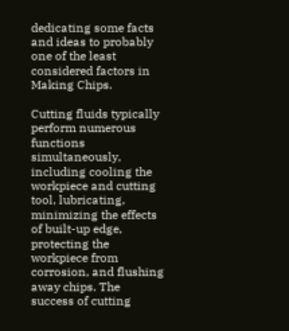dedicating some facts and ideas to probably one of the least considered factors in Making Chips.

Cutting fluids typically perform numerous functions simultaneously, including cooling the workpiece and cutting tool, lubricating, minimizing the effects of built-up edge, protecting the workpiece from corrosion, and flushing away chips. The success of cutting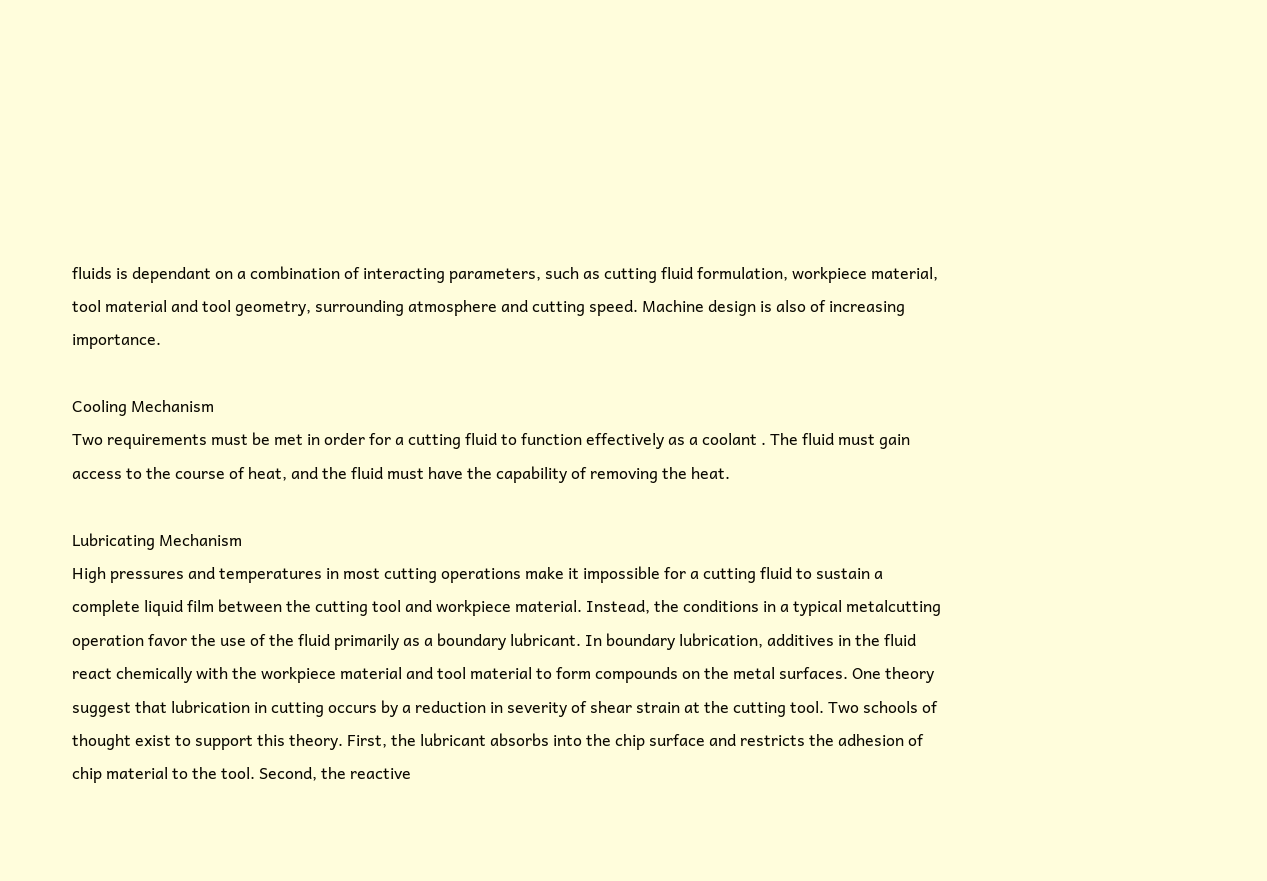fluids is dependant on a combination of interacting parameters, such as cutting fluid formulation, workpiece material, tool material and tool geometry, surrounding atmosphere and cutting speed. Machine design is also of increasing importance.

Cooling Mechanism
Two requirements must be met in order for a cutting fluid to function effectively as a coolant . The fluid must gain access to the course of heat, and the fluid must have the capability of removing the heat.

Lubricating Mechanism
High pressures and temperatures in most cutting operations make it impossible for a cutting fluid to sustain a complete liquid film between the cutting tool and workpiece material. Instead, the conditions in a typical metalcutting operation favor the use of the fluid primarily as a boundary lubricant. In boundary lubrication, additives in the fluid react chemically with the workpiece material and tool material to form compounds on the metal surfaces. One theory suggest that lubrication in cutting occurs by a reduction in severity of shear strain at the cutting tool. Two schools of thought exist to support this theory. First, the lubricant absorbs into the chip surface and restricts the adhesion of chip material to the tool. Second, the reactive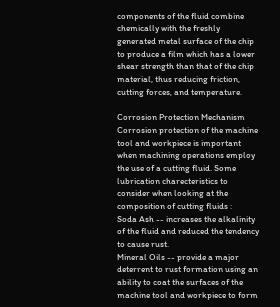components of the fluid combine chemically with the freshly generated metal surface of the chip to produce a film which has a lower shear strength than that of the chip material, thus reducing friction, cutting forces, and temperature.

Corrosion Protection Mechanism
Corrosion protection of the machine tool and workpiece is important when machining operations employ the use of a cutting fluid. Some lubrication charecteristics to consider when looking at the composition of cutting fluids :
Soda Ash -- increases the alkalinity of the fluid and reduced the tendency to cause rust.
Mineral Oils -- provide a major deterrent to rust formation using an ability to coat the surfaces of the machine tool and workpiece to form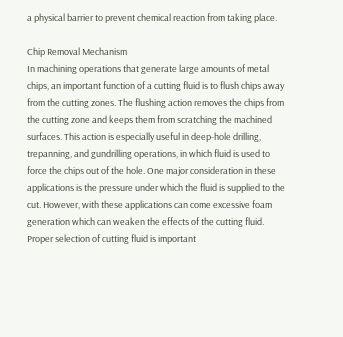a physical barrier to prevent chemical reaction from taking place.

Chip Removal Mechanism
In machining operations that generate large amounts of metal chips, an important function of a cutting fluid is to flush chips away from the cutting zones. The flushing action removes the chips from the cutting zone and keeps them from scratching the machined surfaces. This action is especially useful in deep-hole drilling, trepanning, and gundrilling operations, in which fluid is used to force the chips out of the hole. One major consideration in these applications is the pressure under which the fluid is supplied to the cut. However, with these applications can come excessive foam generation which can weaken the effects of the cutting fluid. Proper selection of cutting fluid is important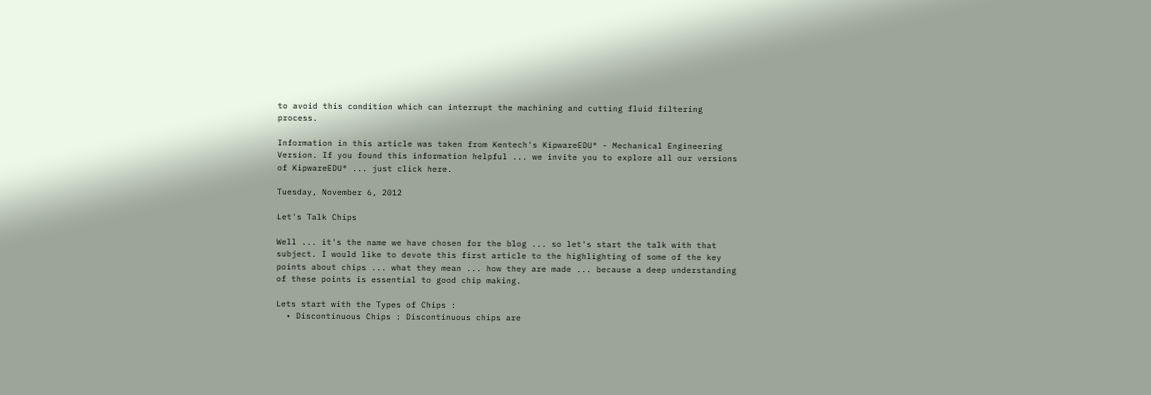to avoid this condition which can interrupt the machining and cutting fluid filtering process.

Information in this article was taken from Kentech's KipwareEDU® - Mechanical Engineering Version. If you found this information helpful ... we invite you to explore all our versions of KipwareEDU® ... just click here.

Tuesday, November 6, 2012

Let's Talk Chips

Well ... it's the name we have chosen for the blog ... so let's start the talk with that subject. I would like to devote this first article to the highlighting of some of the key points about chips ... what they mean ... how they are made ... because a deep understanding of these points is essential to good chip making.

Lets start with the Types of Chips :
  • Discontinuous Chips : Discontinuous chips are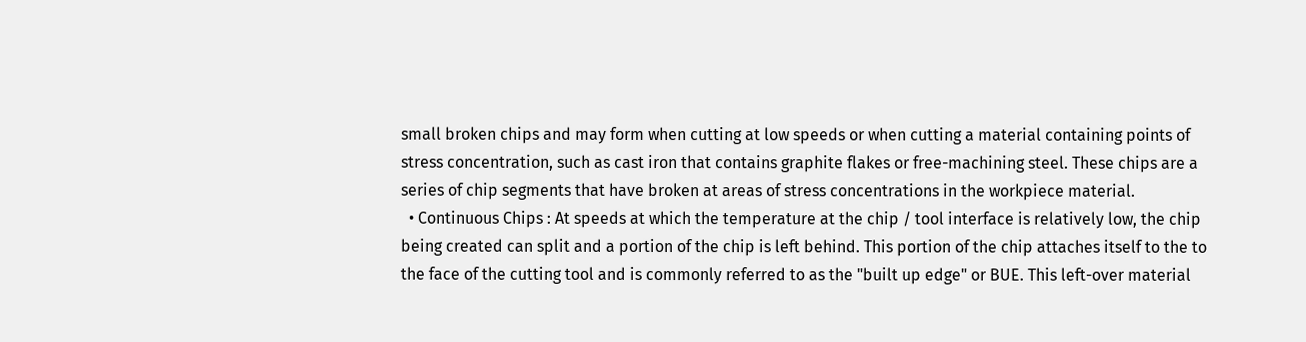small broken chips and may form when cutting at low speeds or when cutting a material containing points of stress concentration, such as cast iron that contains graphite flakes or free-machining steel. These chips are a series of chip segments that have broken at areas of stress concentrations in the workpiece material.
  • Continuous Chips : At speeds at which the temperature at the chip / tool interface is relatively low, the chip being created can split and a portion of the chip is left behind. This portion of the chip attaches itself to the to the face of the cutting tool and is commonly referred to as the "built up edge" or BUE. This left-over material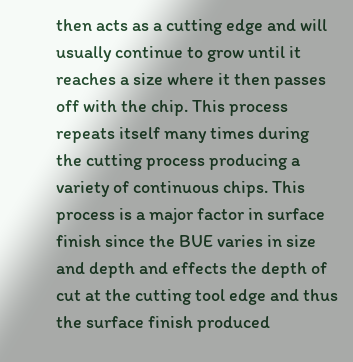then acts as a cutting edge and will usually continue to grow until it reaches a size where it then passes off with the chip. This process repeats itself many times during the cutting process producing a variety of continuous chips. This process is a major factor in surface finish since the BUE varies in size and depth and effects the depth of cut at the cutting tool edge and thus the surface finish produced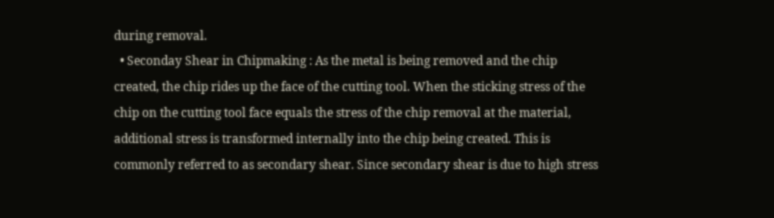during removal.
  • Seconday Shear in Chipmaking : As the metal is being removed and the chip created, the chip rides up the face of the cutting tool. When the sticking stress of the chip on the cutting tool face equals the stress of the chip removal at the material, additional stress is transformed internally into the chip being created. This is commonly referred to as secondary shear. Since secondary shear is due to high stress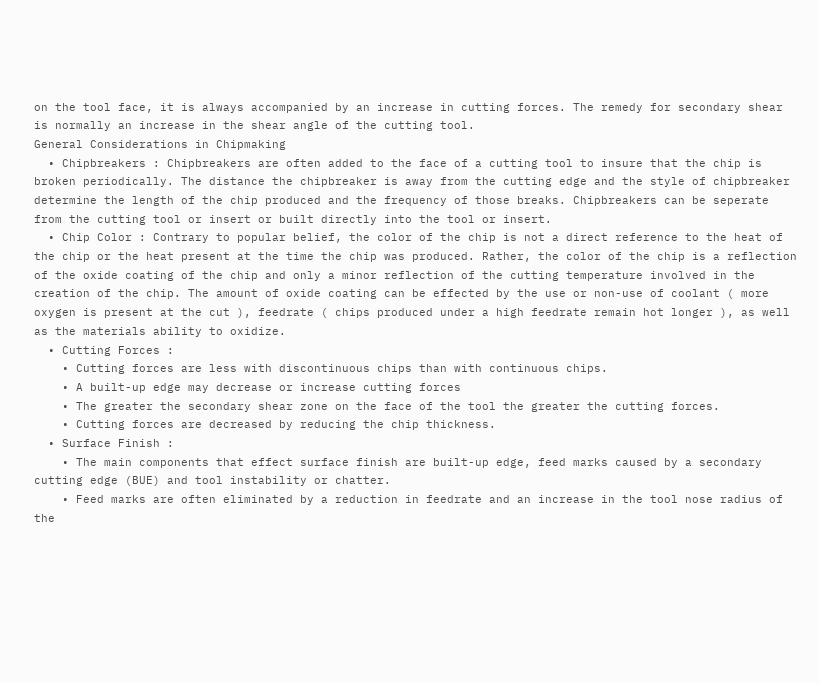on the tool face, it is always accompanied by an increase in cutting forces. The remedy for secondary shear is normally an increase in the shear angle of the cutting tool.
General Considerations in Chipmaking
  • Chipbreakers : Chipbreakers are often added to the face of a cutting tool to insure that the chip is broken periodically. The distance the chipbreaker is away from the cutting edge and the style of chipbreaker determine the length of the chip produced and the frequency of those breaks. Chipbreakers can be seperate from the cutting tool or insert or built directly into the tool or insert.
  • Chip Color : Contrary to popular belief, the color of the chip is not a direct reference to the heat of the chip or the heat present at the time the chip was produced. Rather, the color of the chip is a reflection of the oxide coating of the chip and only a minor reflection of the cutting temperature involved in the creation of the chip. The amount of oxide coating can be effected by the use or non-use of coolant ( more oxygen is present at the cut ), feedrate ( chips produced under a high feedrate remain hot longer ), as well as the materials ability to oxidize.
  • Cutting Forces :
    • Cutting forces are less with discontinuous chips than with continuous chips.
    • A built-up edge may decrease or increase cutting forces
    • The greater the secondary shear zone on the face of the tool the greater the cutting forces.
    • Cutting forces are decreased by reducing the chip thickness.
  • Surface Finish :
    • The main components that effect surface finish are built-up edge, feed marks caused by a secondary cutting edge (BUE) and tool instability or chatter.
    • Feed marks are often eliminated by a reduction in feedrate and an increase in the tool nose radius of the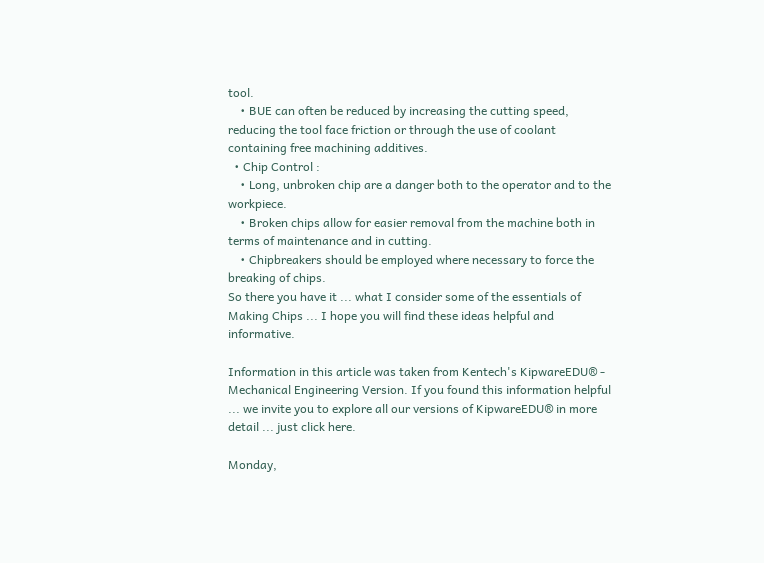tool.
    • BUE can often be reduced by increasing the cutting speed, reducing the tool face friction or through the use of coolant containing free machining additives.
  • Chip Control :
    • Long, unbroken chip are a danger both to the operator and to the workpiece.
    • Broken chips allow for easier removal from the machine both in terms of maintenance and in cutting.
    • Chipbreakers should be employed where necessary to force the breaking of chips.
So there you have it ... what I consider some of the essentials of Making Chips ... I hope you will find these ideas helpful and informative.

Information in this article was taken from Kentech's KipwareEDU® - Mechanical Engineering Version. If you found this information helpful ... we invite you to explore all our versions of KipwareEDU® in more detail ... just click here.

Monday,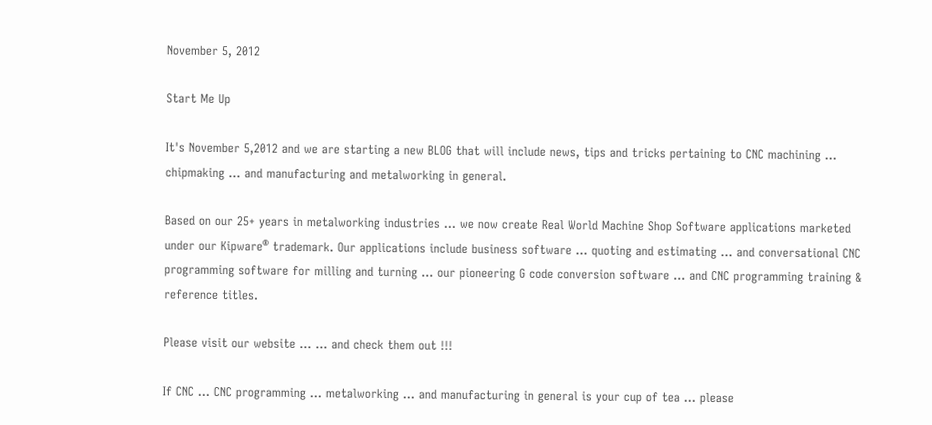November 5, 2012

Start Me Up

It's November 5,2012 and we are starting a new BLOG that will include news, tips and tricks pertaining to CNC machining ... chipmaking ... and manufacturing and metalworking in general.

Based on our 25+ years in metalworking industries ... we now create Real World Machine Shop Software applications marketed under our Kipware® trademark. Our applications include business software ... quoting and estimating ... and conversational CNC programming software for milling and turning ... our pioneering G code conversion software ... and CNC programming training & reference titles.

Please visit our website ... ... and check them out !!!

If CNC ... CNC programming ... metalworking ... and manufacturing in general is your cup of tea ... please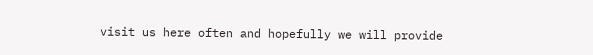visit us here often and hopefully we will provide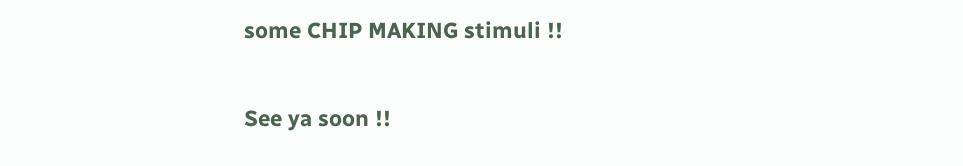some CHIP MAKING stimuli !!

See ya soon !!